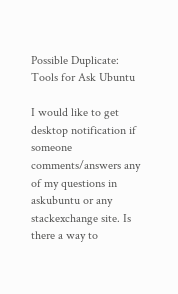Possible Duplicate:
Tools for Ask Ubuntu

I would like to get desktop notification if someone comments/answers any of my questions in askubuntu or any stackexchange site. Is there a way to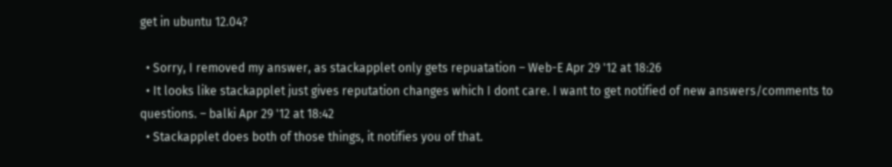get in ubuntu 12.04?

  • Sorry, I removed my answer, as stackapplet only gets repuatation – Web-E Apr 29 '12 at 18:26
  • It looks like stackapplet just gives reputation changes which I dont care. I want to get notified of new answers/comments to questions. – balki Apr 29 '12 at 18:42
  • Stackapplet does both of those things, it notifies you of that.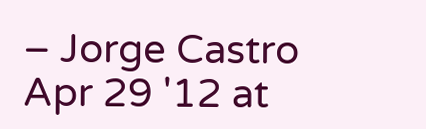– Jorge Castro Apr 29 '12 at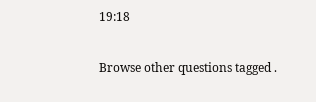19:18

Browse other questions tagged .